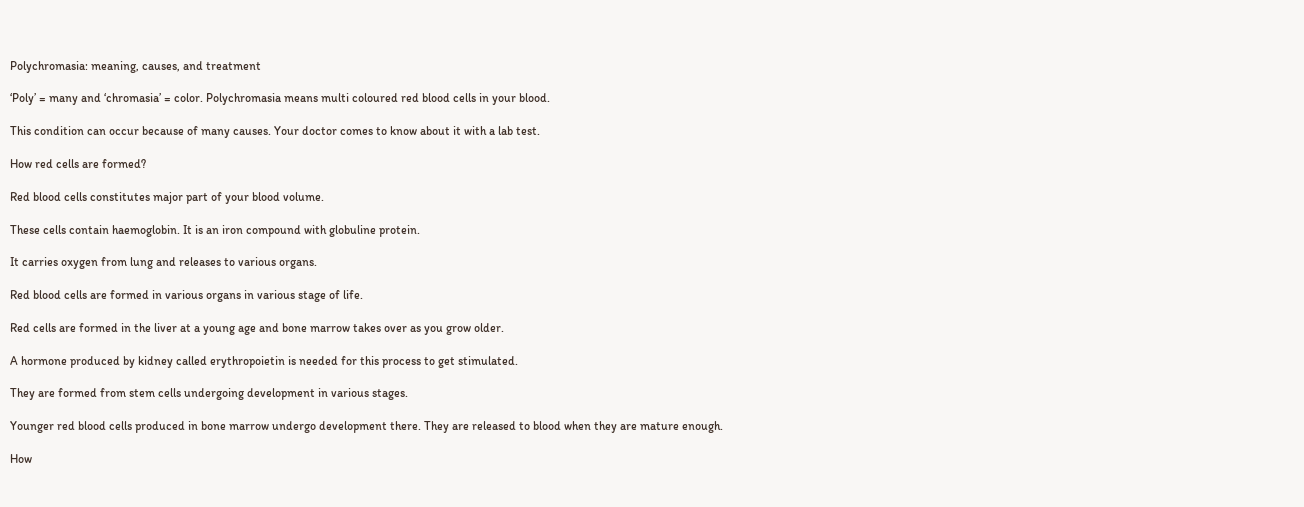Polychromasia: meaning, causes, and treatment

‘Poly’ = many and ‘chromasia’ = color. Polychromasia means multi coloured red blood cells in your blood.

This condition can occur because of many causes. Your doctor comes to know about it with a lab test.

How red cells are formed?

Red blood cells constitutes major part of your blood volume.

These cells contain haemoglobin. It is an iron compound with globuline protein.

It carries oxygen from lung and releases to various organs.

Red blood cells are formed in various organs in various stage of life.

Red cells are formed in the liver at a young age and bone marrow takes over as you grow older.

A hormone produced by kidney called erythropoietin is needed for this process to get stimulated.

They are formed from stem cells undergoing development in various stages.

Younger red blood cells produced in bone marrow undergo development there. They are released to blood when they are mature enough.

How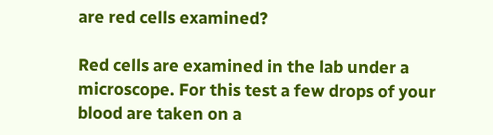are red cells examined?

Red cells are examined in the lab under a microscope. For this test a few drops of your blood are taken on a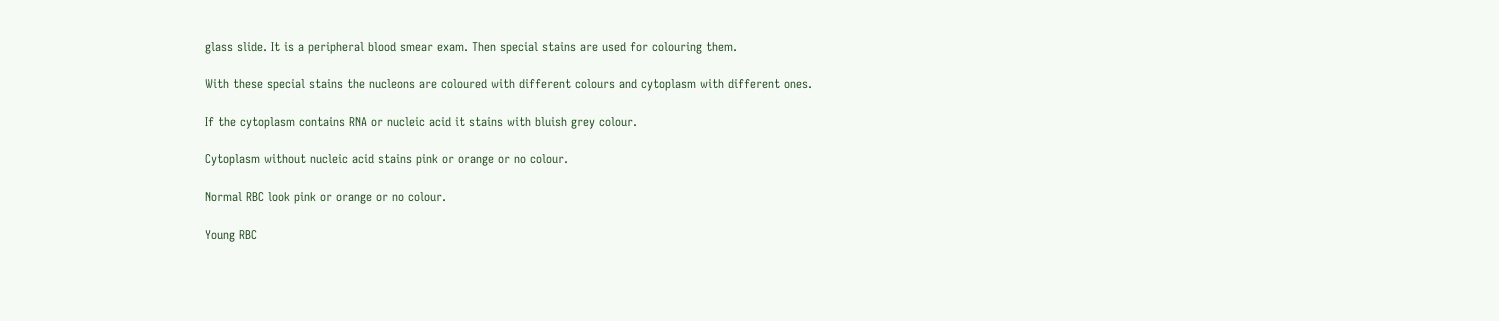glass slide. It is a peripheral blood smear exam. Then special stains are used for colouring them.

With these special stains the nucleons are coloured with different colours and cytoplasm with different ones.

If the cytoplasm contains RNA or nucleic acid it stains with bluish grey colour.

Cytoplasm without nucleic acid stains pink or orange or no colour.

Normal RBC look pink or orange or no colour.

Young RBC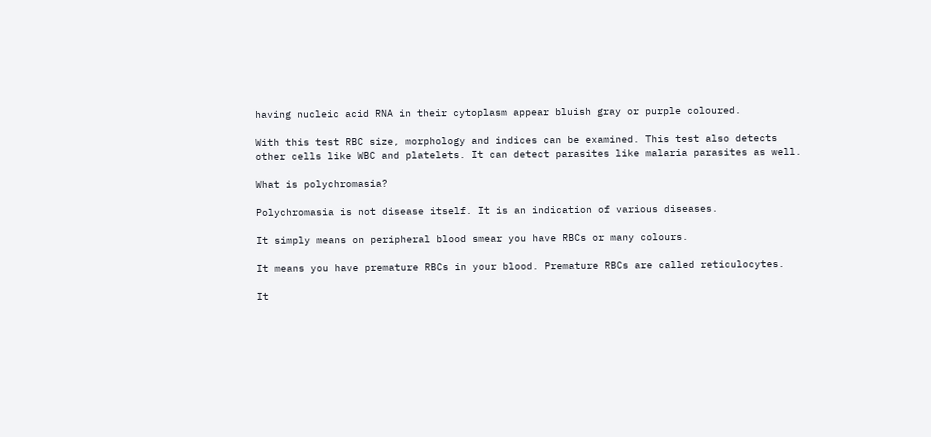having nucleic acid RNA in their cytoplasm appear bluish gray or purple coloured.

With this test RBC size, morphology and indices can be examined. This test also detects other cells like WBC and platelets. It can detect parasites like malaria parasites as well.

What is polychromasia?

Polychromasia is not disease itself. It is an indication of various diseases.

It simply means on peripheral blood smear you have RBCs or many colours.

It means you have premature RBCs in your blood. Premature RBCs are called reticulocytes.

It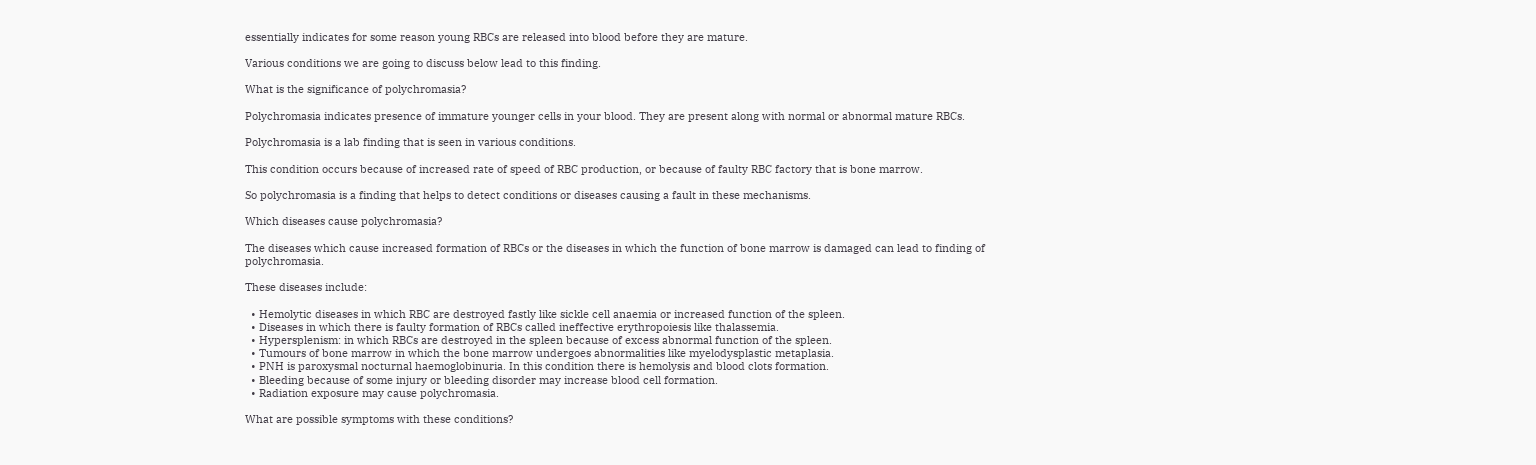essentially indicates for some reason young RBCs are released into blood before they are mature.

Various conditions we are going to discuss below lead to this finding.

What is the significance of polychromasia?

Polychromasia indicates presence of immature younger cells in your blood. They are present along with normal or abnormal mature RBCs.

Polychromasia is a lab finding that is seen in various conditions.

This condition occurs because of increased rate of speed of RBC production, or because of faulty RBC factory that is bone marrow.

So polychromasia is a finding that helps to detect conditions or diseases causing a fault in these mechanisms.

Which diseases cause polychromasia?

The diseases which cause increased formation of RBCs or the diseases in which the function of bone marrow is damaged can lead to finding of polychromasia.

These diseases include:

  • Hemolytic diseases in which RBC are destroyed fastly like sickle cell anaemia or increased function of the spleen.
  • Diseases in which there is faulty formation of RBCs called ineffective erythropoiesis like thalassemia.
  • Hypersplenism: in which RBCs are destroyed in the spleen because of excess abnormal function of the spleen.
  • Tumours of bone marrow in which the bone marrow undergoes abnormalities like myelodysplastic metaplasia.
  • PNH is paroxysmal nocturnal haemoglobinuria. In this condition there is hemolysis and blood clots formation.
  • Bleeding because of some injury or bleeding disorder may increase blood cell formation.
  • Radiation exposure may cause polychromasia.

What are possible symptoms with these conditions?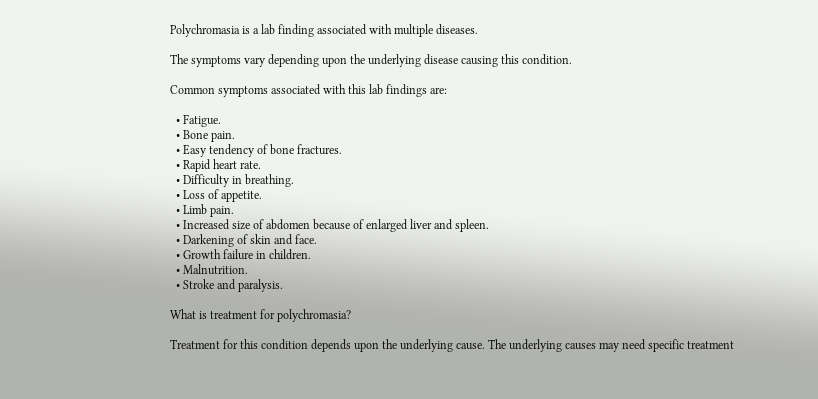Polychromasia is a lab finding associated with multiple diseases.

The symptoms vary depending upon the underlying disease causing this condition.

Common symptoms associated with this lab findings are:

  • Fatigue.
  • Bone pain.
  • Easy tendency of bone fractures.
  • Rapid heart rate.
  • Difficulty in breathing.
  • Loss of appetite.
  • Limb pain.
  • Increased size of abdomen because of enlarged liver and spleen.
  • Darkening of skin and face.
  • Growth failure in children.
  • Malnutrition.
  • Stroke and paralysis.

What is treatment for polychromasia?

Treatment for this condition depends upon the underlying cause. The underlying causes may need specific treatment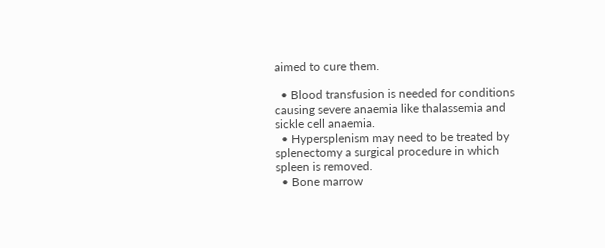aimed to cure them.

  • Blood transfusion is needed for conditions causing severe anaemia like thalassemia and sickle cell anaemia.
  • Hypersplenism may need to be treated by splenectomy a surgical procedure in which spleen is removed.
  • Bone marrow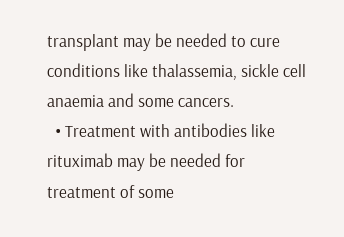transplant may be needed to cure conditions like thalassemia, sickle cell anaemia and some cancers.
  • Treatment with antibodies like rituximab may be needed for treatment of some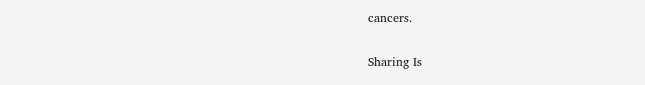cancers.

Sharing Is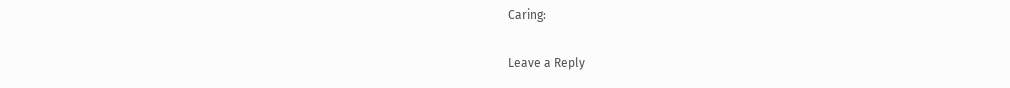Caring:

Leave a Reply